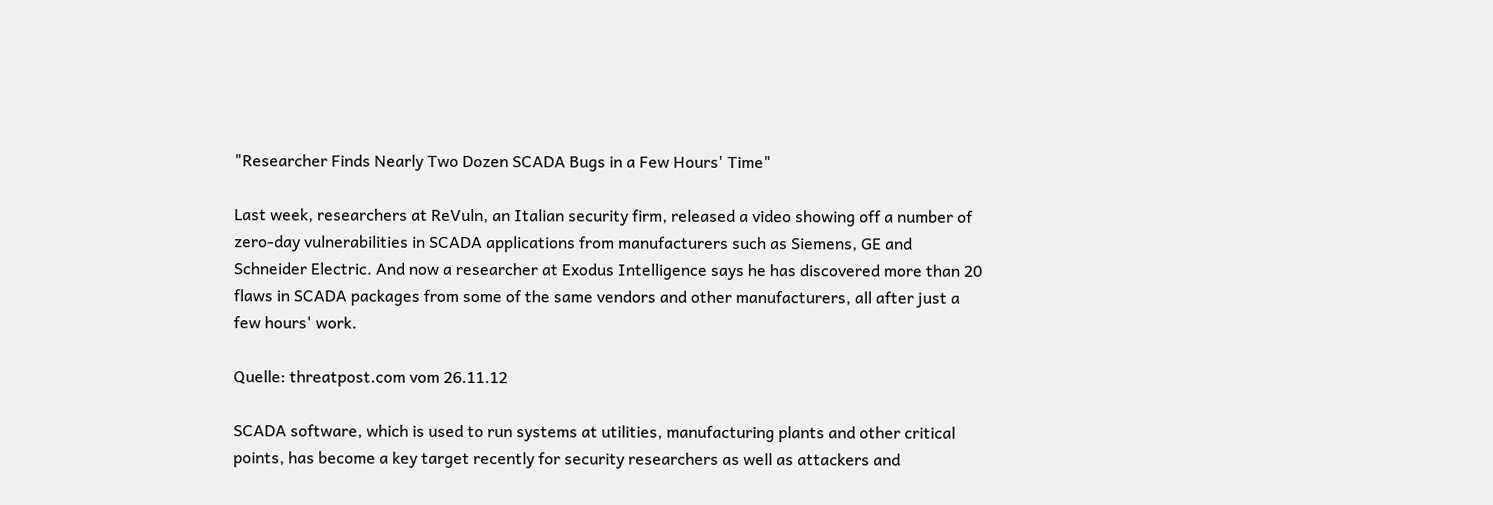"Researcher Finds Nearly Two Dozen SCADA Bugs in a Few Hours' Time"

Last week, researchers at ReVuln, an Italian security firm, released a video showing off a number of zero-day vulnerabilities in SCADA applications from manufacturers such as Siemens, GE and Schneider Electric. And now a researcher at Exodus Intelligence says he has discovered more than 20 flaws in SCADA packages from some of the same vendors and other manufacturers, all after just a few hours' work.

Quelle: threatpost.com vom 26.11.12

SCADA software, which is used to run systems at utilities, manufacturing plants and other critical points, has become a key target recently for security researchers as well as attackers and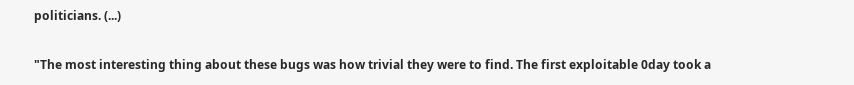politicians. (...)

"The most interesting thing about these bugs was how trivial they were to find. The first exploitable 0day took a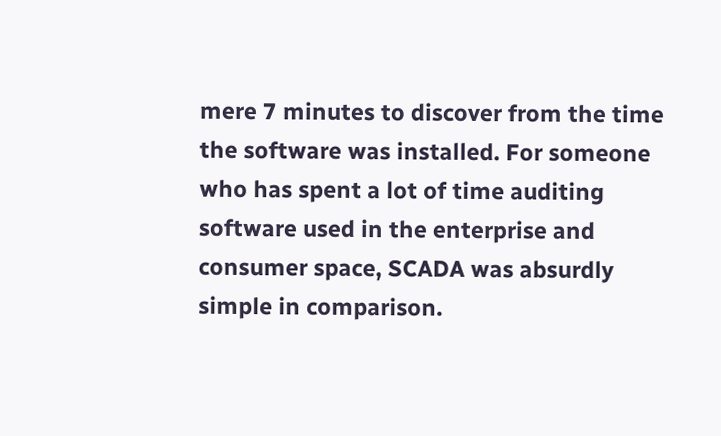mere 7 minutes to discover from the time the software was installed. For someone who has spent a lot of time auditing software used in the enterprise and consumer space, SCADA was absurdly simple in comparison.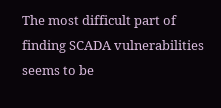The most difficult part of finding SCADA vulnerabilities seems to be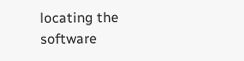locating the software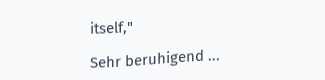itself,"

Sehr beruhigend ...